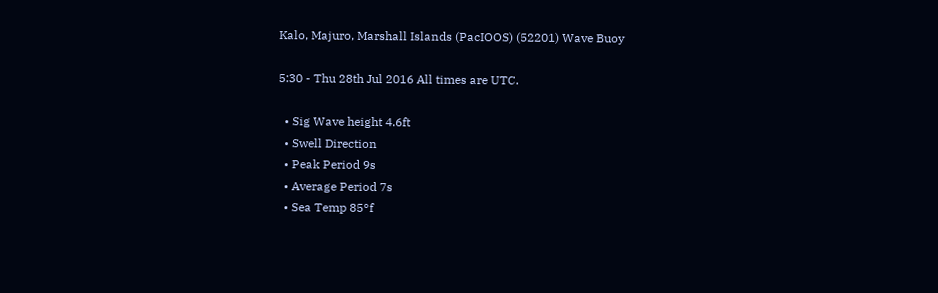Kalo, Majuro, Marshall Islands (PacIOOS) (52201) Wave Buoy

5:30 - Thu 28th Jul 2016 All times are UTC.

  • Sig Wave height 4.6ft
  • Swell Direction
  • Peak Period 9s
  • Average Period 7s
  • Sea Temp 85°f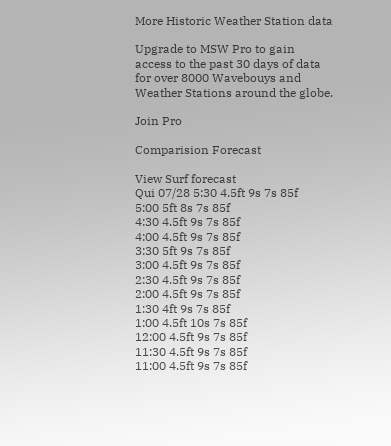More Historic Weather Station data

Upgrade to MSW Pro to gain access to the past 30 days of data for over 8000 Wavebouys and Weather Stations around the globe.

Join Pro

Comparision Forecast

View Surf forecast
Qui 07/28 5:30 4.5ft 9s 7s 85f
5:00 5ft 8s 7s 85f
4:30 4.5ft 9s 7s 85f
4:00 4.5ft 9s 7s 85f
3:30 5ft 9s 7s 85f
3:00 4.5ft 9s 7s 85f
2:30 4.5ft 9s 7s 85f
2:00 4.5ft 9s 7s 85f
1:30 4ft 9s 7s 85f
1:00 4.5ft 10s 7s 85f
12:00 4.5ft 9s 7s 85f
11:30 4.5ft 9s 7s 85f
11:00 4.5ft 9s 7s 85f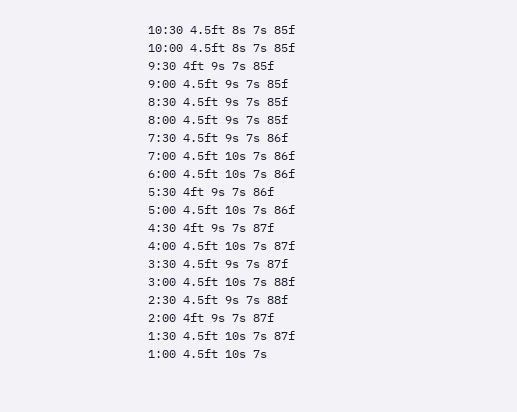10:30 4.5ft 8s 7s 85f
10:00 4.5ft 8s 7s 85f
9:30 4ft 9s 7s 85f
9:00 4.5ft 9s 7s 85f
8:30 4.5ft 9s 7s 85f
8:00 4.5ft 9s 7s 85f
7:30 4.5ft 9s 7s 86f
7:00 4.5ft 10s 7s 86f
6:00 4.5ft 10s 7s 86f
5:30 4ft 9s 7s 86f
5:00 4.5ft 10s 7s 86f
4:30 4ft 9s 7s 87f
4:00 4.5ft 10s 7s 87f
3:30 4.5ft 9s 7s 87f
3:00 4.5ft 10s 7s 88f
2:30 4.5ft 9s 7s 88f
2:00 4ft 9s 7s 87f
1:30 4.5ft 10s 7s 87f
1:00 4.5ft 10s 7s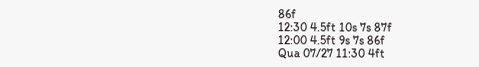86f
12:30 4.5ft 10s 7s 87f
12:00 4.5ft 9s 7s 86f
Qua 07/27 11:30 4ft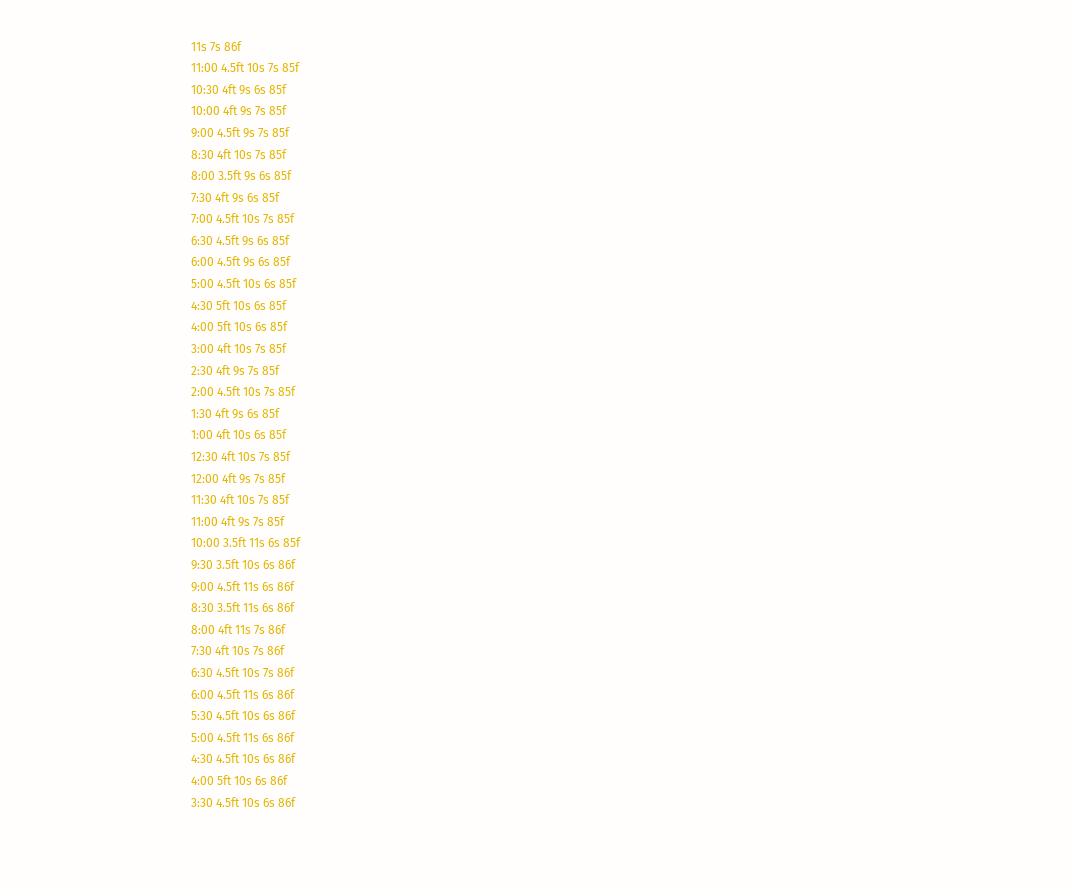11s 7s 86f
11:00 4.5ft 10s 7s 85f
10:30 4ft 9s 6s 85f
10:00 4ft 9s 7s 85f
9:00 4.5ft 9s 7s 85f
8:30 4ft 10s 7s 85f
8:00 3.5ft 9s 6s 85f
7:30 4ft 9s 6s 85f
7:00 4.5ft 10s 7s 85f
6:30 4.5ft 9s 6s 85f
6:00 4.5ft 9s 6s 85f
5:00 4.5ft 10s 6s 85f
4:30 5ft 10s 6s 85f
4:00 5ft 10s 6s 85f
3:00 4ft 10s 7s 85f
2:30 4ft 9s 7s 85f
2:00 4.5ft 10s 7s 85f
1:30 4ft 9s 6s 85f
1:00 4ft 10s 6s 85f
12:30 4ft 10s 7s 85f
12:00 4ft 9s 7s 85f
11:30 4ft 10s 7s 85f
11:00 4ft 9s 7s 85f
10:00 3.5ft 11s 6s 85f
9:30 3.5ft 10s 6s 86f
9:00 4.5ft 11s 6s 86f
8:30 3.5ft 11s 6s 86f
8:00 4ft 11s 7s 86f
7:30 4ft 10s 7s 86f
6:30 4.5ft 10s 7s 86f
6:00 4.5ft 11s 6s 86f
5:30 4.5ft 10s 6s 86f
5:00 4.5ft 11s 6s 86f
4:30 4.5ft 10s 6s 86f
4:00 5ft 10s 6s 86f
3:30 4.5ft 10s 6s 86f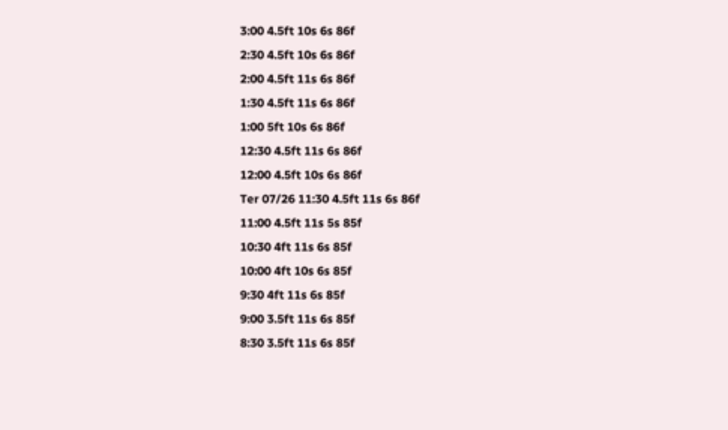3:00 4.5ft 10s 6s 86f
2:30 4.5ft 10s 6s 86f
2:00 4.5ft 11s 6s 86f
1:30 4.5ft 11s 6s 86f
1:00 5ft 10s 6s 86f
12:30 4.5ft 11s 6s 86f
12:00 4.5ft 10s 6s 86f
Ter 07/26 11:30 4.5ft 11s 6s 86f
11:00 4.5ft 11s 5s 85f
10:30 4ft 11s 6s 85f
10:00 4ft 10s 6s 85f
9:30 4ft 11s 6s 85f
9:00 3.5ft 11s 6s 85f
8:30 3.5ft 11s 6s 85f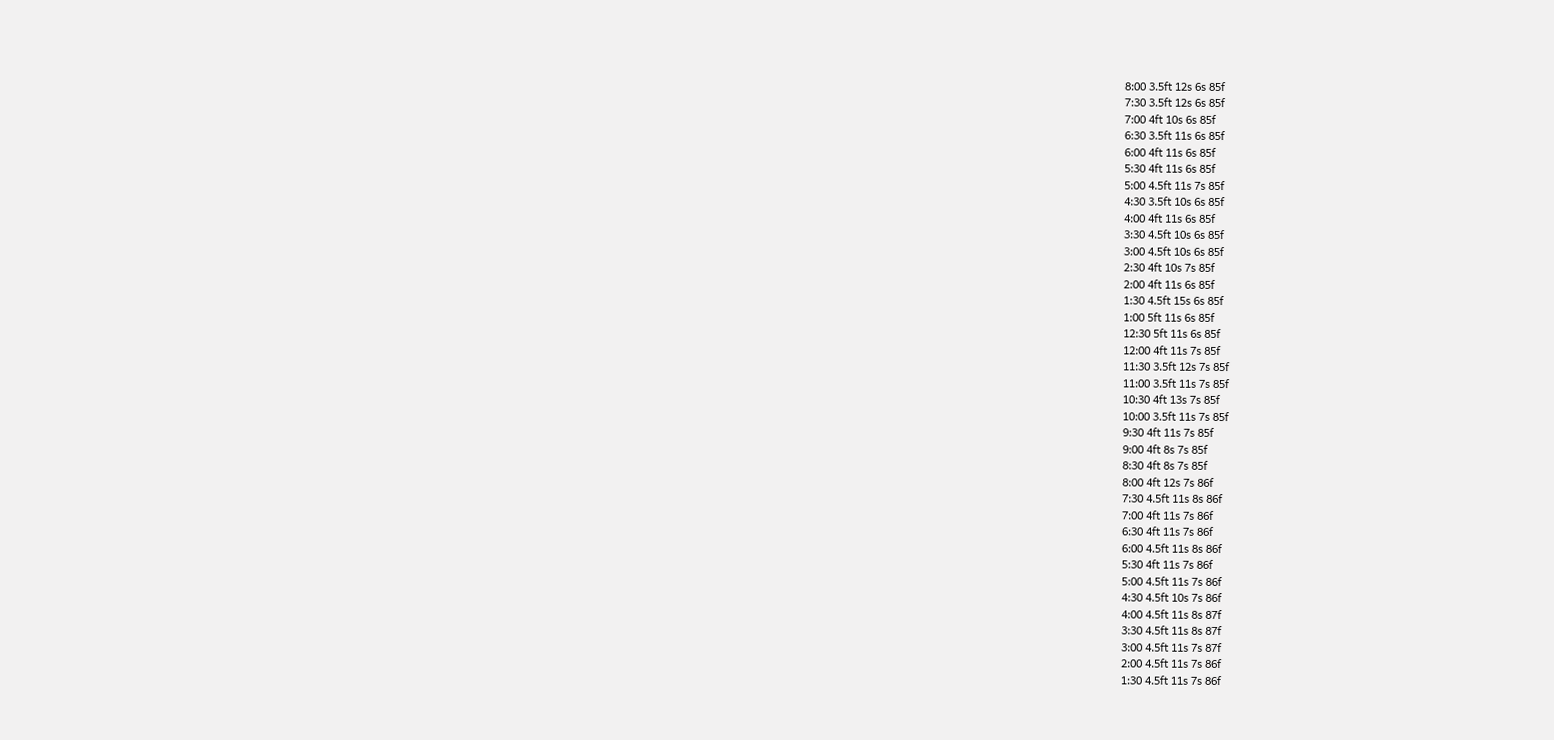8:00 3.5ft 12s 6s 85f
7:30 3.5ft 12s 6s 85f
7:00 4ft 10s 6s 85f
6:30 3.5ft 11s 6s 85f
6:00 4ft 11s 6s 85f
5:30 4ft 11s 6s 85f
5:00 4.5ft 11s 7s 85f
4:30 3.5ft 10s 6s 85f
4:00 4ft 11s 6s 85f
3:30 4.5ft 10s 6s 85f
3:00 4.5ft 10s 6s 85f
2:30 4ft 10s 7s 85f
2:00 4ft 11s 6s 85f
1:30 4.5ft 15s 6s 85f
1:00 5ft 11s 6s 85f
12:30 5ft 11s 6s 85f
12:00 4ft 11s 7s 85f
11:30 3.5ft 12s 7s 85f
11:00 3.5ft 11s 7s 85f
10:30 4ft 13s 7s 85f
10:00 3.5ft 11s 7s 85f
9:30 4ft 11s 7s 85f
9:00 4ft 8s 7s 85f
8:30 4ft 8s 7s 85f
8:00 4ft 12s 7s 86f
7:30 4.5ft 11s 8s 86f
7:00 4ft 11s 7s 86f
6:30 4ft 11s 7s 86f
6:00 4.5ft 11s 8s 86f
5:30 4ft 11s 7s 86f
5:00 4.5ft 11s 7s 86f
4:30 4.5ft 10s 7s 86f
4:00 4.5ft 11s 8s 87f
3:30 4.5ft 11s 8s 87f
3:00 4.5ft 11s 7s 87f
2:00 4.5ft 11s 7s 86f
1:30 4.5ft 11s 7s 86f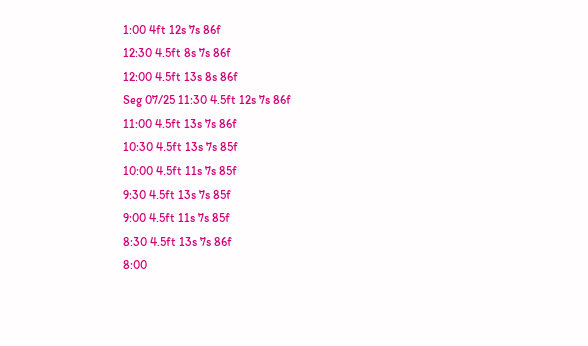1:00 4ft 12s 7s 86f
12:30 4.5ft 8s 7s 86f
12:00 4.5ft 13s 8s 86f
Seg 07/25 11:30 4.5ft 12s 7s 86f
11:00 4.5ft 13s 7s 86f
10:30 4.5ft 13s 7s 85f
10:00 4.5ft 11s 7s 85f
9:30 4.5ft 13s 7s 85f
9:00 4.5ft 11s 7s 85f
8:30 4.5ft 13s 7s 86f
8:00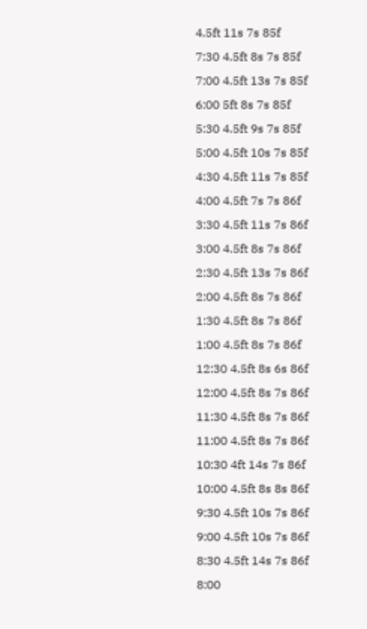4.5ft 11s 7s 85f
7:30 4.5ft 8s 7s 85f
7:00 4.5ft 13s 7s 85f
6:00 5ft 8s 7s 85f
5:30 4.5ft 9s 7s 85f
5:00 4.5ft 10s 7s 85f
4:30 4.5ft 11s 7s 85f
4:00 4.5ft 7s 7s 86f
3:30 4.5ft 11s 7s 86f
3:00 4.5ft 8s 7s 86f
2:30 4.5ft 13s 7s 86f
2:00 4.5ft 8s 7s 86f
1:30 4.5ft 8s 7s 86f
1:00 4.5ft 8s 7s 86f
12:30 4.5ft 8s 6s 86f
12:00 4.5ft 8s 7s 86f
11:30 4.5ft 8s 7s 86f
11:00 4.5ft 8s 7s 86f
10:30 4ft 14s 7s 86f
10:00 4.5ft 8s 8s 86f
9:30 4.5ft 10s 7s 86f
9:00 4.5ft 10s 7s 86f
8:30 4.5ft 14s 7s 86f
8:00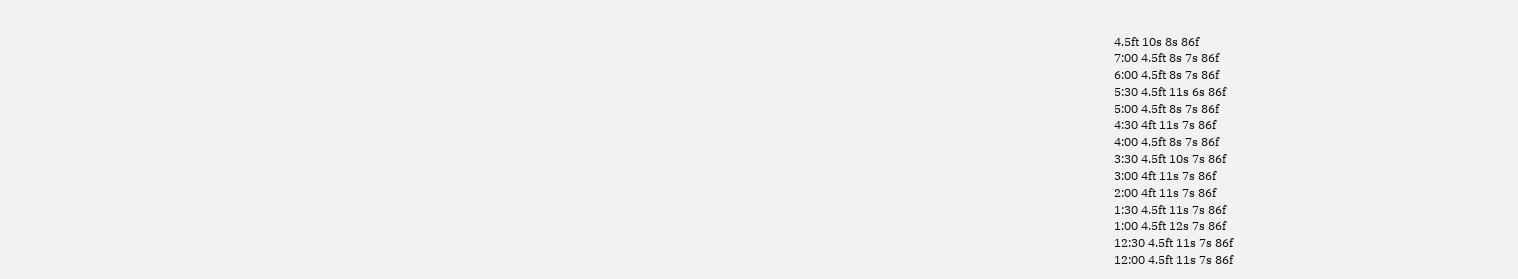4.5ft 10s 8s 86f
7:00 4.5ft 8s 7s 86f
6:00 4.5ft 8s 7s 86f
5:30 4.5ft 11s 6s 86f
5:00 4.5ft 8s 7s 86f
4:30 4ft 11s 7s 86f
4:00 4.5ft 8s 7s 86f
3:30 4.5ft 10s 7s 86f
3:00 4ft 11s 7s 86f
2:00 4ft 11s 7s 86f
1:30 4.5ft 11s 7s 86f
1:00 4.5ft 12s 7s 86f
12:30 4.5ft 11s 7s 86f
12:00 4.5ft 11s 7s 86f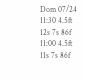Dom 07/24 11:30 4.5ft 12s 7s 86f
11:00 4.5ft 11s 7s 86f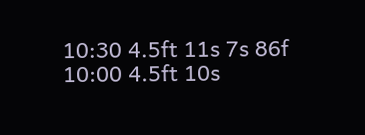10:30 4.5ft 11s 7s 86f
10:00 4.5ft 10s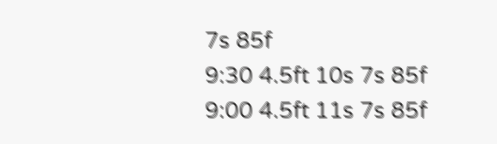7s 85f
9:30 4.5ft 10s 7s 85f
9:00 4.5ft 11s 7s 85f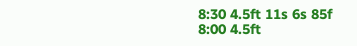8:30 4.5ft 11s 6s 85f
8:00 4.5ft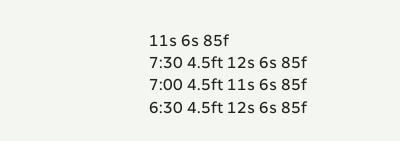11s 6s 85f
7:30 4.5ft 12s 6s 85f
7:00 4.5ft 11s 6s 85f
6:30 4.5ft 12s 6s 85f